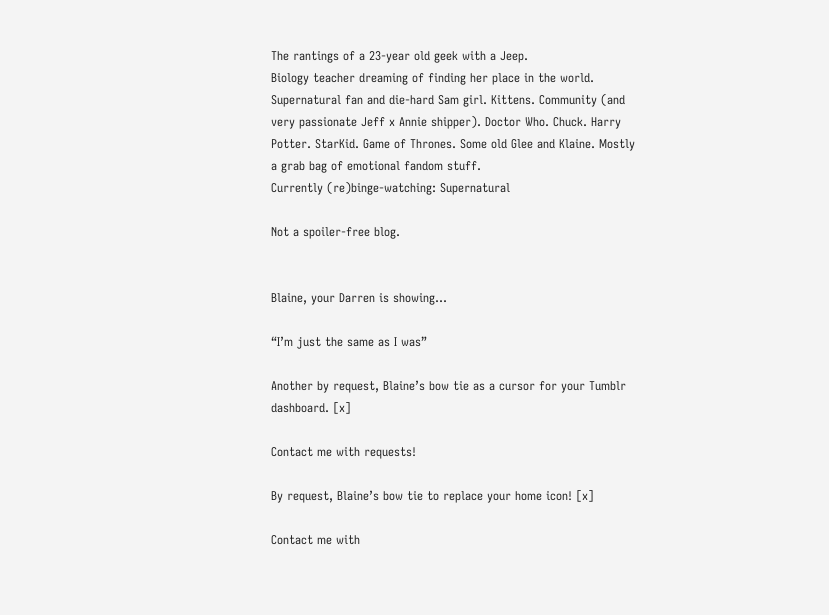The rantings of a 23-year old geek with a Jeep.
Biology teacher dreaming of finding her place in the world. Supernatural fan and die-hard Sam girl. Kittens. Community (and very passionate Jeff x Annie shipper). Doctor Who. Chuck. Harry Potter. StarKid. Game of Thrones. Some old Glee and Klaine. Mostly a grab bag of emotional fandom stuff.
Currently (re)binge-watching: Supernatural

Not a spoiler-free blog.


Blaine, your Darren is showing…

“I’m just the same as I was”

Another by request, Blaine’s bow tie as a cursor for your Tumblr dashboard. [x]

Contact me with requests!

By request, Blaine’s bow tie to replace your home icon! [x]

Contact me with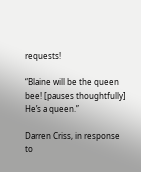requests!

“Blaine will be the queen bee! [pauses thoughtfully] He’s a queen.”

Darren Criss, in response to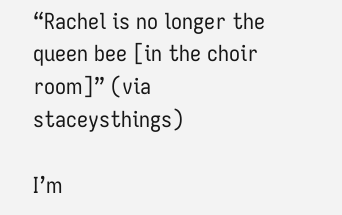“Rachel is no longer the queen bee [in the choir room]” (via staceysthings)

I’m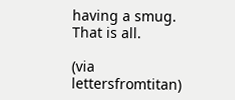having a smug.  That is all.

(via lettersfromtitan)